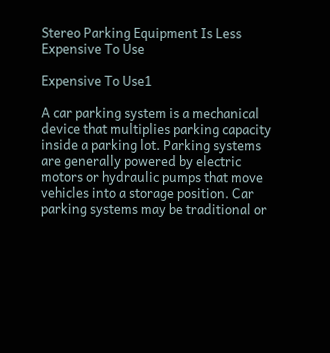Stereo Parking Equipment Is Less Expensive To Use

Expensive To Use1

A car parking system is a mechanical device that multiplies parking capacity inside a parking lot. Parking systems are generally powered by electric motors or hydraulic pumps that move vehicles into a storage position. Car parking systems may be traditional or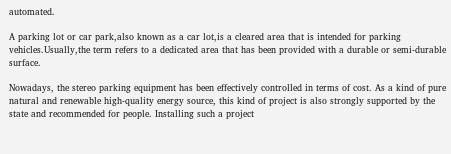automated.

A parking lot or car park,also known as a car lot,is a cleared area that is intended for parking vehicles.Usually,the term refers to a dedicated area that has been provided with a durable or semi-durable surface.

Nowadays, the stereo parking equipment has been effectively controlled in terms of cost. As a kind of pure natural and renewable high-quality energy source, this kind of project is also strongly supported by the state and recommended for people. Installing such a project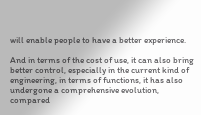will enable people to have a better experience.

And in terms of the cost of use, it can also bring better control, especially in the current kind of engineering, in terms of functions, it has also undergone a comprehensive evolution, compared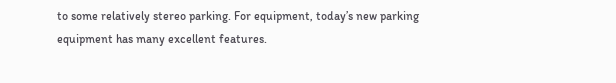to some relatively stereo parking. For equipment, today’s new parking equipment has many excellent features.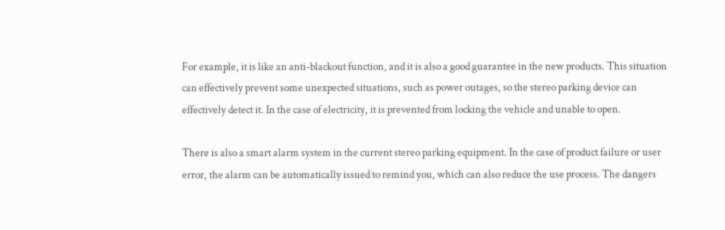For example, it is like an anti-blackout function, and it is also a good guarantee in the new products. This situation can effectively prevent some unexpected situations, such as power outages, so the stereo parking device can effectively detect it. In the case of electricity, it is prevented from locking the vehicle and unable to open.

There is also a smart alarm system in the current stereo parking equipment. In the case of product failure or user error, the alarm can be automatically issued to remind you, which can also reduce the use process. The dangers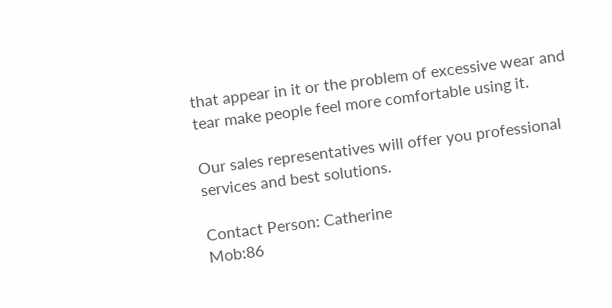that appear in it or the problem of excessive wear and tear make people feel more comfortable using it.

Our sales representatives will offer you professional services and best solutions.

Contact Person: Catherine
Mob:86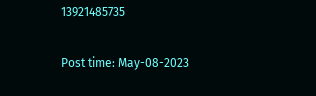13921485735

Post time: May-08-2023